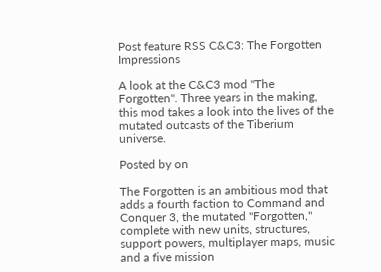Post feature RSS C&C3: The Forgotten Impressions

A look at the C&C3 mod "The Forgotten". Three years in the making, this mod takes a look into the lives of the mutated outcasts of the Tiberium universe.

Posted by on

The Forgotten is an ambitious mod that adds a fourth faction to Command and Conquer 3, the mutated "Forgotten," complete with new units, structures, support powers, multiplayer maps, music and a five mission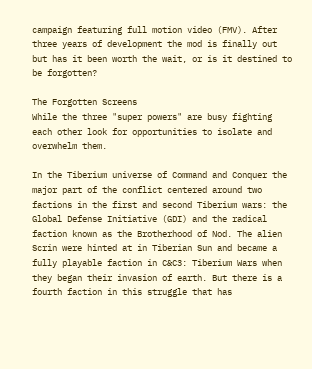campaign featuring full motion video (FMV). After three years of development the mod is finally out but has it been worth the wait, or is it destined to be forgotten?

The Forgotten Screens
While the three "super powers" are busy fighting each other look for opportunities to isolate and overwhelm them.

In the Tiberium universe of Command and Conquer the major part of the conflict centered around two factions in the first and second Tiberium wars: the Global Defense Initiative (GDI) and the radical faction known as the Brotherhood of Nod. The alien Scrin were hinted at in Tiberian Sun and became a fully playable faction in C&C3: Tiberium Wars when they began their invasion of earth. But there is a fourth faction in this struggle that has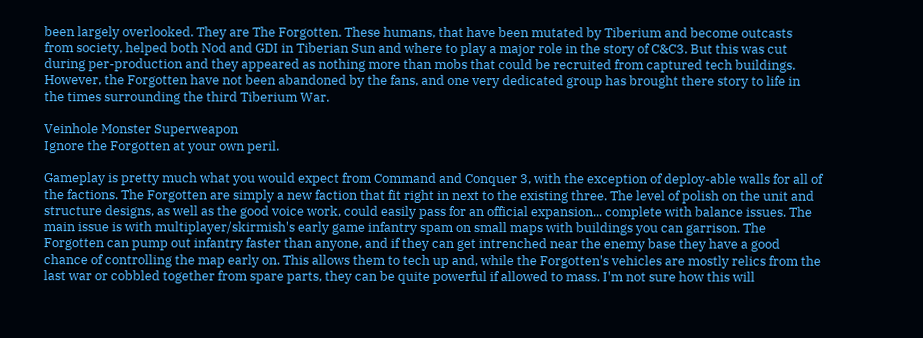been largely overlooked. They are The Forgotten. These humans, that have been mutated by Tiberium and become outcasts from society, helped both Nod and GDI in Tiberian Sun and where to play a major role in the story of C&C3. But this was cut during per-production and they appeared as nothing more than mobs that could be recruited from captured tech buildings. However, the Forgotten have not been abandoned by the fans, and one very dedicated group has brought there story to life in the times surrounding the third Tiberium War.

Veinhole Monster Superweapon
Ignore the Forgotten at your own peril.

Gameplay is pretty much what you would expect from Command and Conquer 3, with the exception of deploy-able walls for all of the factions. The Forgotten are simply a new faction that fit right in next to the existing three. The level of polish on the unit and structure designs, as well as the good voice work, could easily pass for an official expansion... complete with balance issues. The main issue is with multiplayer/skirmish's early game infantry spam on small maps with buildings you can garrison. The Forgotten can pump out infantry faster than anyone, and if they can get intrenched near the enemy base they have a good chance of controlling the map early on. This allows them to tech up and, while the Forgotten's vehicles are mostly relics from the last war or cobbled together from spare parts, they can be quite powerful if allowed to mass. I'm not sure how this will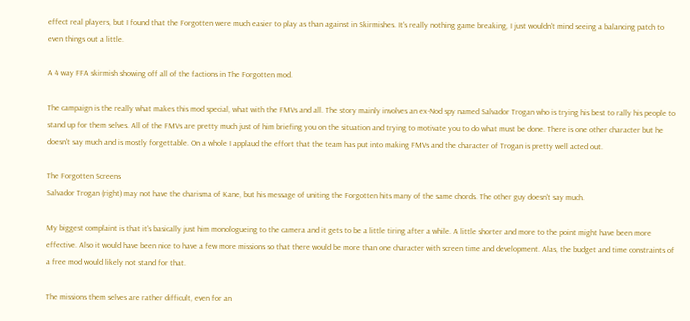effect real players, but I found that the Forgotten were much easier to play as than against in Skirmishes. It's really nothing game breaking, I just wouldn't mind seeing a balancing patch to even things out a little.

A 4 way FFA skirmish showing off all of the factions in The Forgotten mod.

The campaign is the really what makes this mod special, what with the FMVs and all. The story mainly involves an ex-Nod spy named Salvador Trogan who is trying his best to rally his people to stand up for them selves. All of the FMVs are pretty much just of him briefing you on the situation and trying to motivate you to do what must be done. There is one other character but he doesn't say much and is mostly forgettable. On a whole I applaud the effort that the team has put into making FMVs and the character of Trogan is pretty well acted out.

The Forgotten Screens
Salvador Trogan (right) may not have the charisma of Kane, but his message of uniting the Forgotten hits many of the same chords. The other guy doesn't say much.

My biggest complaint is that it's basically just him monologueing to the camera and it gets to be a little tiring after a while. A little shorter and more to the point might have been more effective. Also it would have been nice to have a few more missions so that there would be more than one character with screen time and development. Alas, the budget and time constraints of a free mod would likely not stand for that.

The missions them selves are rather difficult, even for an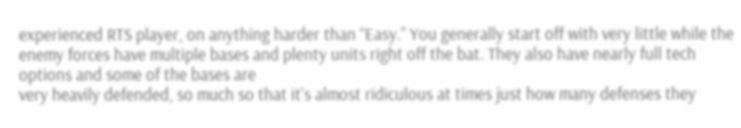experienced RTS player, on anything harder than “Easy.” You generally start off with very little while the enemy forces have multiple bases and plenty units right off the bat. They also have nearly full tech options and some of the bases are
very heavily defended, so much so that it's almost ridiculous at times just how many defenses they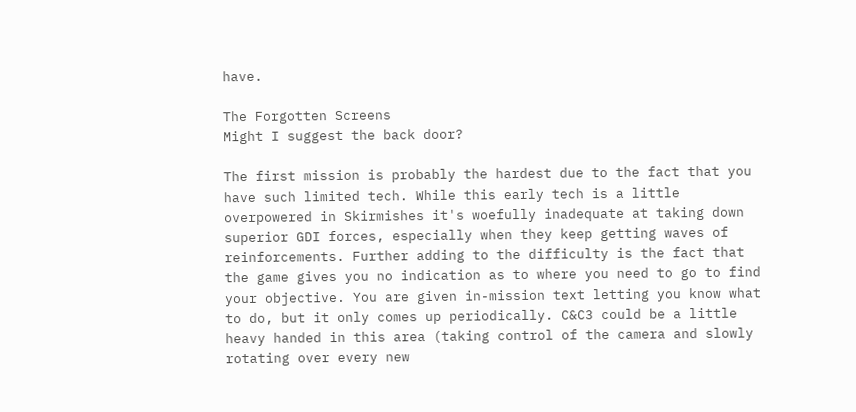have.

The Forgotten Screens
Might I suggest the back door?

The first mission is probably the hardest due to the fact that you have such limited tech. While this early tech is a little overpowered in Skirmishes it's woefully inadequate at taking down superior GDI forces, especially when they keep getting waves of reinforcements. Further adding to the difficulty is the fact that the game gives you no indication as to where you need to go to find your objective. You are given in-mission text letting you know what to do, but it only comes up periodically. C&C3 could be a little heavy handed in this area (taking control of the camera and slowly rotating over every new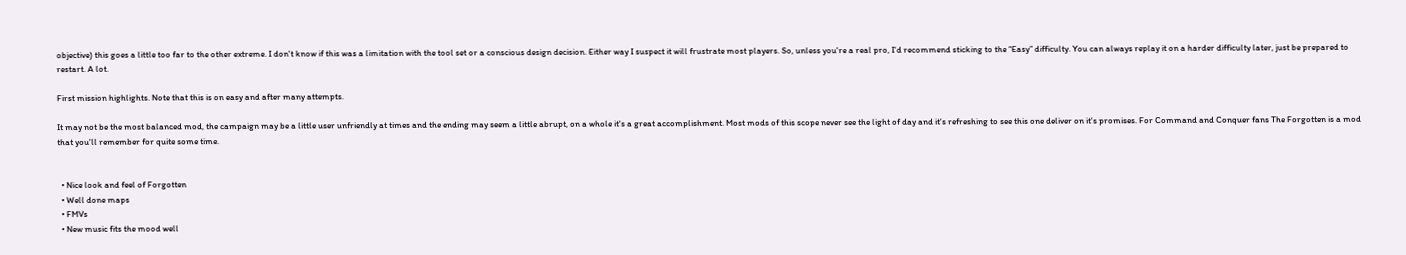objective) this goes a little too far to the other extreme. I don't know if this was a limitation with the tool set or a conscious design decision. Either way I suspect it will frustrate most players. So, unless you're a real pro, I'd recommend sticking to the “Easy” difficulty. You can always replay it on a harder difficulty later, just be prepared to restart. A lot.

First mission highlights. Note that this is on easy and after many attempts.

It may not be the most balanced mod, the campaign may be a little user unfriendly at times and the ending may seem a little abrupt, on a whole it's a great accomplishment. Most mods of this scope never see the light of day and it's refreshing to see this one deliver on it's promises. For Command and Conquer fans The Forgotten is a mod that you'll remember for quite some time.


  • Nice look and feel of Forgotten
  • Well done maps
  • FMVs
  • New music fits the mood well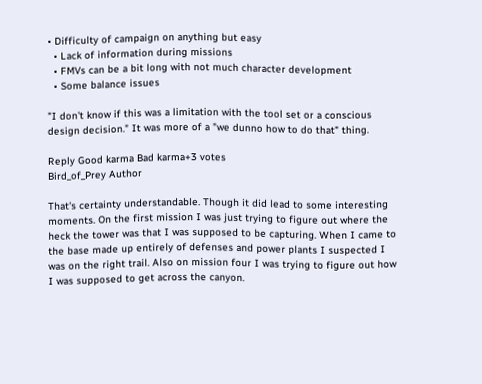• Difficulty of campaign on anything but easy
  • Lack of information during missions
  • FMVs can be a bit long with not much character development
  • Some balance issues

"I don't know if this was a limitation with the tool set or a conscious design decision." It was more of a "we dunno how to do that" thing.

Reply Good karma Bad karma+3 votes
Bird_of_Prey Author

That's certainty understandable. Though it did lead to some interesting moments. On the first mission I was just trying to figure out where the heck the tower was that I was supposed to be capturing. When I came to the base made up entirely of defenses and power plants I suspected I was on the right trail. Also on mission four I was trying to figure out how I was supposed to get across the canyon.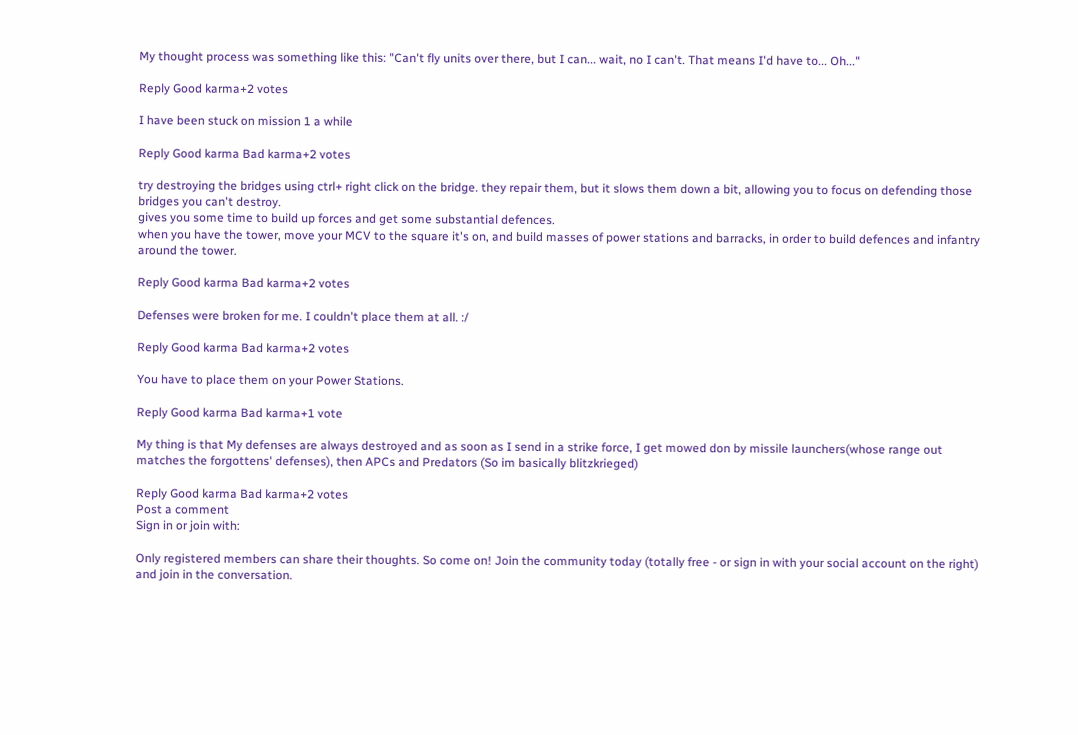My thought process was something like this: "Can't fly units over there, but I can... wait, no I can't. That means I'd have to... Oh..."

Reply Good karma+2 votes

I have been stuck on mission 1 a while

Reply Good karma Bad karma+2 votes

try destroying the bridges using ctrl+ right click on the bridge. they repair them, but it slows them down a bit, allowing you to focus on defending those bridges you can't destroy.
gives you some time to build up forces and get some substantial defences.
when you have the tower, move your MCV to the square it's on, and build masses of power stations and barracks, in order to build defences and infantry around the tower.

Reply Good karma Bad karma+2 votes

Defenses were broken for me. I couldn't place them at all. :/

Reply Good karma Bad karma+2 votes

You have to place them on your Power Stations.

Reply Good karma Bad karma+1 vote

My thing is that My defenses are always destroyed and as soon as I send in a strike force, I get mowed don by missile launchers(whose range out matches the forgottens' defenses), then APCs and Predators (So im basically blitzkrieged)

Reply Good karma Bad karma+2 votes
Post a comment
Sign in or join with:

Only registered members can share their thoughts. So come on! Join the community today (totally free - or sign in with your social account on the right) and join in the conversation.